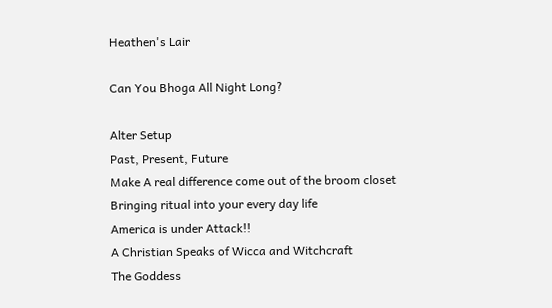Heathen's Lair

Can You Bhoga All Night Long?

Alter Setup
Past, Present, Future
Make A real difference come out of the broom closet
Bringing ritual into your every day life
America is under Attack!!
A Christian Speaks of Wicca and Witchcraft
The Goddess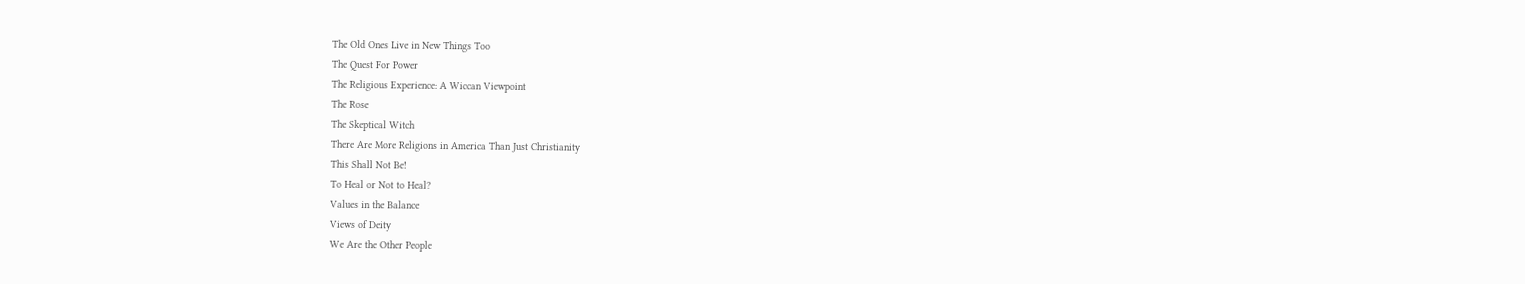The Old Ones Live in New Things Too
The Quest For Power
The Religious Experience: A Wiccan Viewpoint
The Rose
The Skeptical Witch
There Are More Religions in America Than Just Christianity
This Shall Not Be!
To Heal or Not to Heal?
Values in the Balance
Views of Deity
We Are the Other People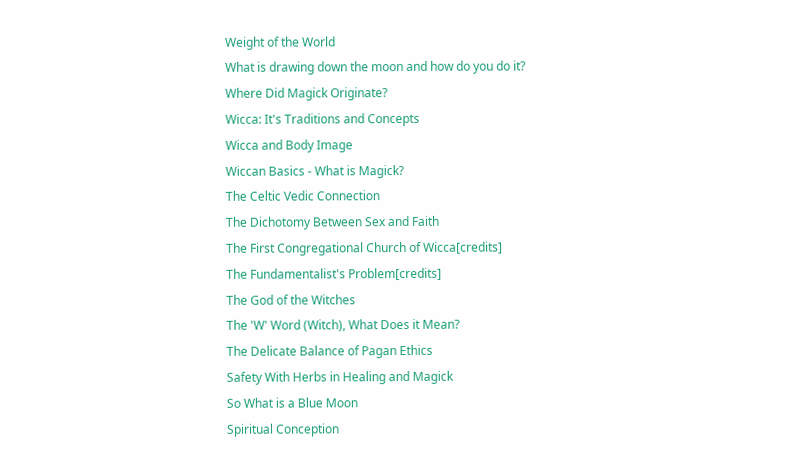Weight of the World
What is drawing down the moon and how do you do it?
Where Did Magick Originate?
Wicca: It's Traditions and Concepts
Wicca and Body Image
Wiccan Basics - What is Magick?
The Celtic Vedic Connection
The Dichotomy Between Sex and Faith
The First Congregational Church of Wicca[credits]
The Fundamentalist's Problem[credits]
The God of the Witches
The 'W' Word (Witch), What Does it Mean?
The Delicate Balance of Pagan Ethics
Safety With Herbs in Healing and Magick
So What is a Blue Moon
Spiritual Conception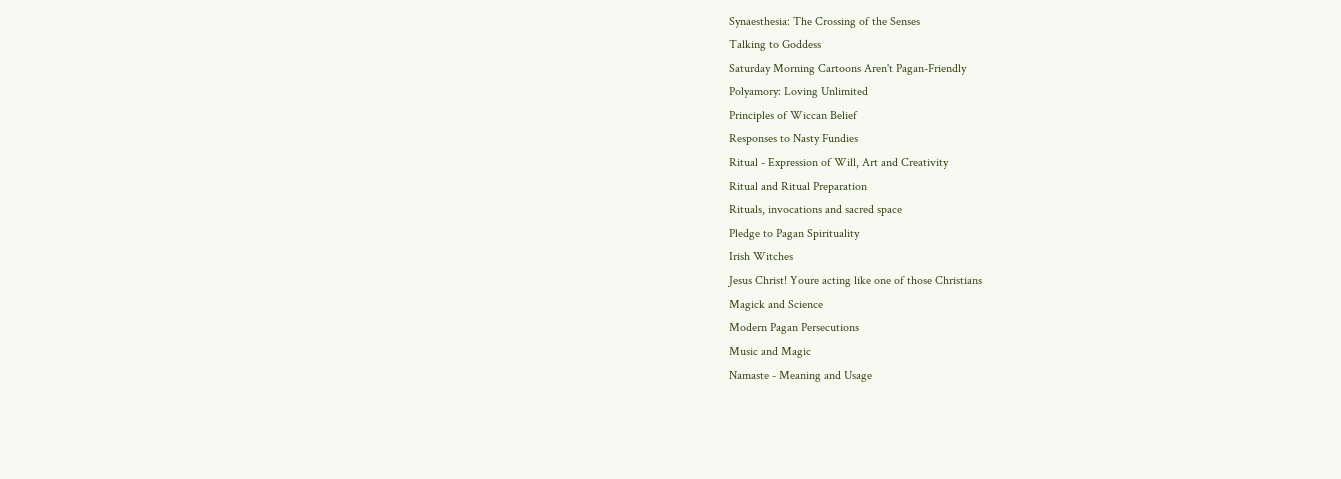Synaesthesia: The Crossing of the Senses
Talking to Goddess
Saturday Morning Cartoons Aren't Pagan-Friendly
Polyamory: Loving Unlimited
Principles of Wiccan Belief
Responses to Nasty Fundies
Ritual - Expression of Will, Art and Creativity
Ritual and Ritual Preparation
Rituals, invocations and sacred space
Pledge to Pagan Spirituality
Irish Witches
Jesus Christ! Youre acting like one of those Christians
Magick and Science
Modern Pagan Persecutions
Music and Magic
Namaste - Meaning and Usage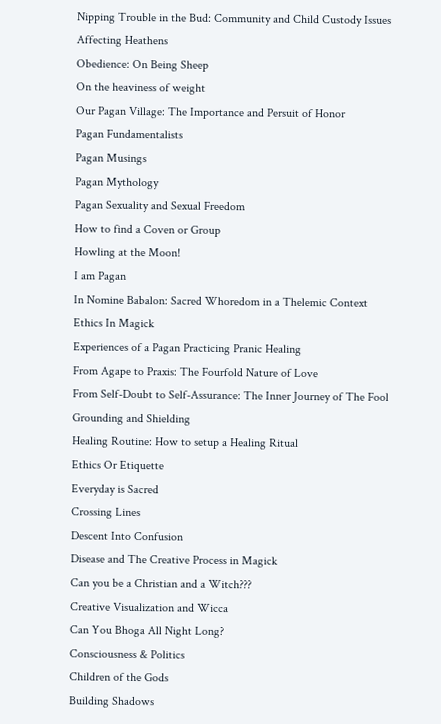Nipping Trouble in the Bud: Community and Child Custody Issues Affecting Heathens
Obedience: On Being Sheep
On the heaviness of weight
Our Pagan Village: The Importance and Persuit of Honor
Pagan Fundamentalists
Pagan Musings
Pagan Mythology
Pagan Sexuality and Sexual Freedom
How to find a Coven or Group
Howling at the Moon!
I am Pagan
In Nomine Babalon: Sacred Whoredom in a Thelemic Context
Ethics In Magick
Experiences of a Pagan Practicing Pranic Healing
From Agape to Praxis: The Fourfold Nature of Love
From Self-Doubt to Self-Assurance: The Inner Journey of The Fool
Grounding and Shielding
Healing Routine: How to setup a Healing Ritual
Ethics Or Etiquette
Everyday is Sacred
Crossing Lines
Descent Into Confusion
Disease and The Creative Process in Magick
Can you be a Christian and a Witch???
Creative Visualization and Wicca
Can You Bhoga All Night Long?
Consciousness & Politics
Children of the Gods
Building Shadows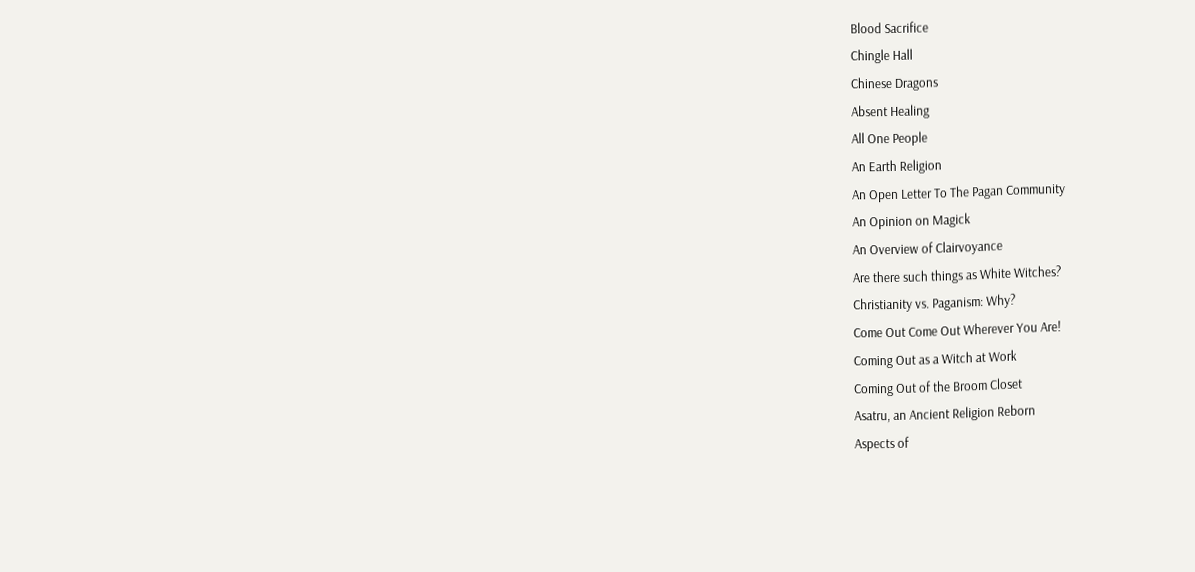Blood Sacrifice
Chingle Hall
Chinese Dragons
Absent Healing
All One People
An Earth Religion
An Open Letter To The Pagan Community
An Opinion on Magick
An Overview of Clairvoyance
Are there such things as White Witches?
Christianity vs. Paganism: Why?
Come Out Come Out Wherever You Are!
Coming Out as a Witch at Work
Coming Out of the Broom Closet
Asatru, an Ancient Religion Reborn
Aspects of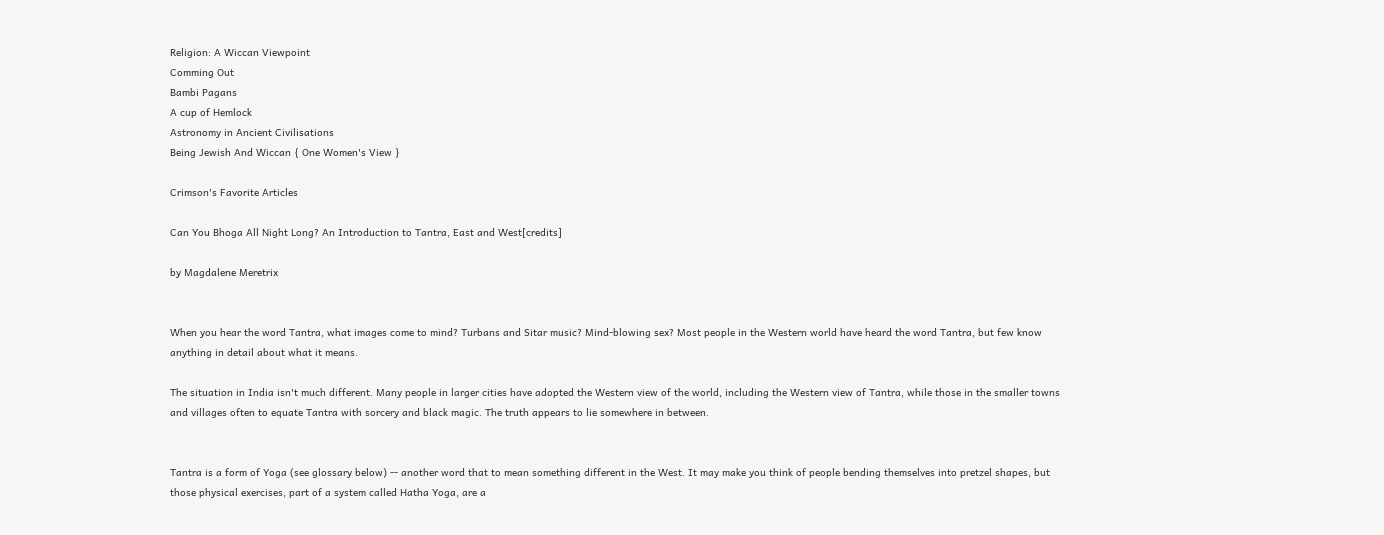Religion: A Wiccan Viewpoint
Comming Out
Bambi Pagans
A cup of Hemlock
Astronomy in Ancient Civilisations
Being Jewish And Wiccan { One Women's View }

Crimson's Favorite Articles

Can You Bhoga All Night Long? An Introduction to Tantra, East and West[credits]

by Magdalene Meretrix


When you hear the word Tantra, what images come to mind? Turbans and Sitar music? Mind-blowing sex? Most people in the Western world have heard the word Tantra, but few know anything in detail about what it means.

The situation in India isn't much different. Many people in larger cities have adopted the Western view of the world, including the Western view of Tantra, while those in the smaller towns and villages often to equate Tantra with sorcery and black magic. The truth appears to lie somewhere in between.


Tantra is a form of Yoga (see glossary below) -- another word that to mean something different in the West. It may make you think of people bending themselves into pretzel shapes, but those physical exercises, part of a system called Hatha Yoga, are a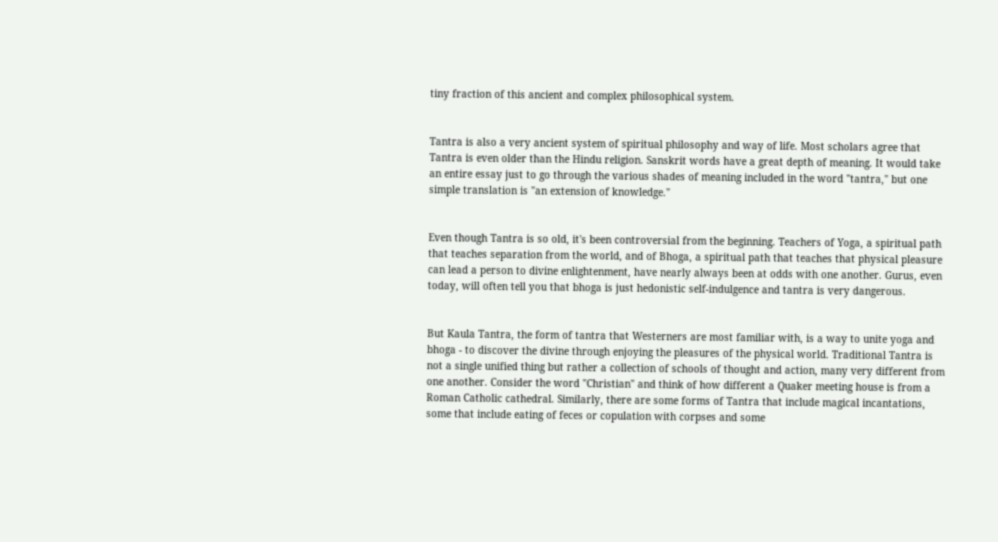tiny fraction of this ancient and complex philosophical system.


Tantra is also a very ancient system of spiritual philosophy and way of life. Most scholars agree that Tantra is even older than the Hindu religion. Sanskrit words have a great depth of meaning. It would take an entire essay just to go through the various shades of meaning included in the word "tantra," but one simple translation is "an extension of knowledge."


Even though Tantra is so old, it's been controversial from the beginning. Teachers of Yoga, a spiritual path that teaches separation from the world, and of Bhoga, a spiritual path that teaches that physical pleasure can lead a person to divine enlightenment, have nearly always been at odds with one another. Gurus, even today, will often tell you that bhoga is just hedonistic self-indulgence and tantra is very dangerous.


But Kaula Tantra, the form of tantra that Westerners are most familiar with, is a way to unite yoga and bhoga - to discover the divine through enjoying the pleasures of the physical world. Traditional Tantra is not a single unified thing but rather a collection of schools of thought and action, many very different from one another. Consider the word "Christian" and think of how different a Quaker meeting house is from a Roman Catholic cathedral. Similarly, there are some forms of Tantra that include magical incantations, some that include eating of feces or copulation with corpses and some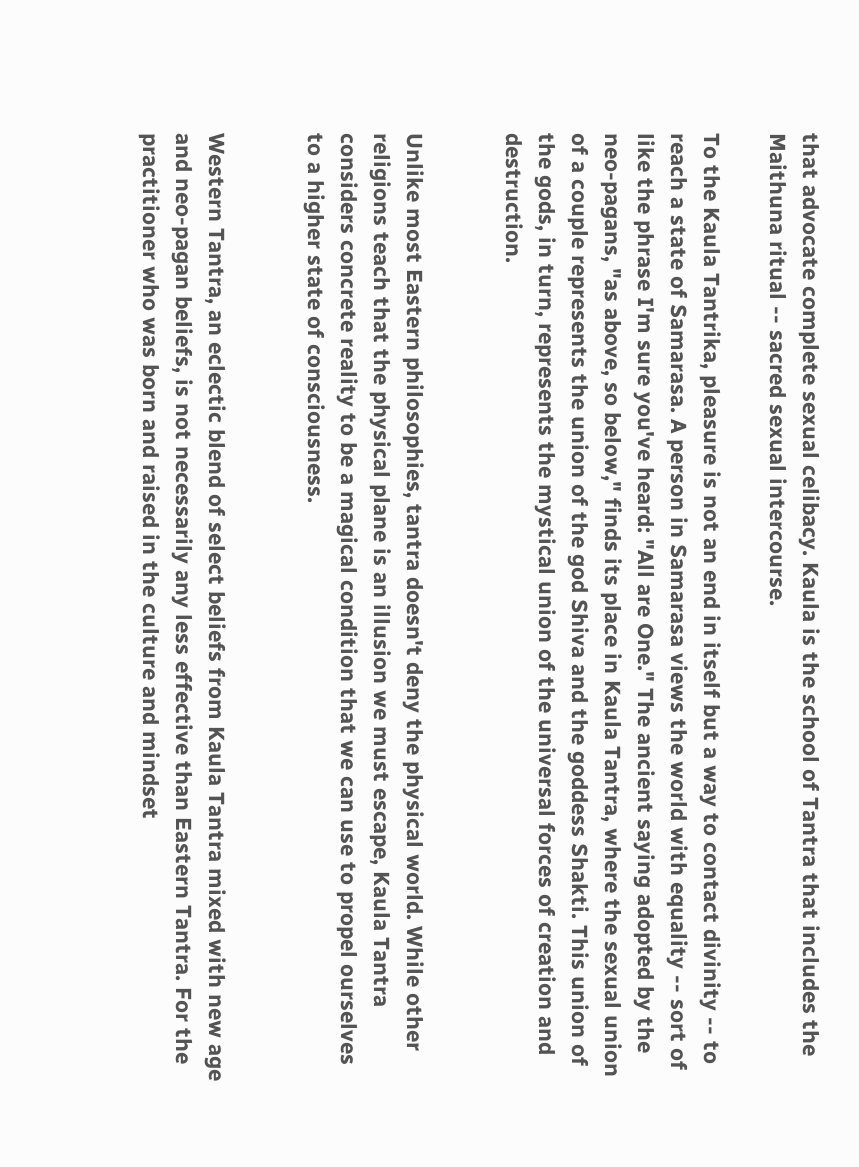that advocate complete sexual celibacy. Kaula is the school of Tantra that includes the Maithuna ritual -- sacred sexual intercourse.

To the Kaula Tantrika, pleasure is not an end in itself but a way to contact divinity -- to reach a state of Samarasa. A person in Samarasa views the world with equality -- sort of like the phrase I'm sure you've heard: "All are One." The ancient saying adopted by the neo-pagans, "as above, so below," finds its place in Kaula Tantra, where the sexual union of a couple represents the union of the god Shiva and the goddess Shakti. This union of the gods, in turn, represents the mystical union of the universal forces of creation and destruction.


Unlike most Eastern philosophies, tantra doesn't deny the physical world. While other religions teach that the physical plane is an illusion we must escape, Kaula Tantra considers concrete reality to be a magical condition that we can use to propel ourselves to a higher state of consciousness.


Western Tantra, an eclectic blend of select beliefs from Kaula Tantra mixed with new age and neo-pagan beliefs, is not necessarily any less effective than Eastern Tantra. For the practitioner who was born and raised in the culture and mindset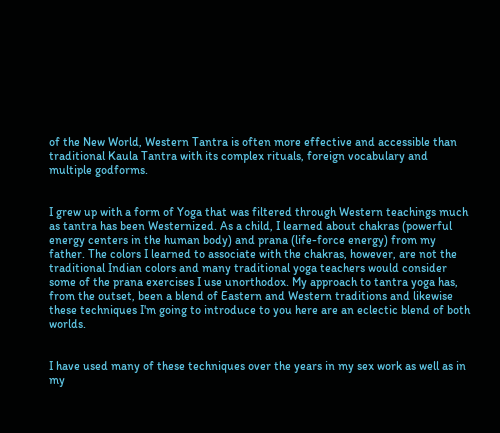of the New World, Western Tantra is often more effective and accessible than traditional Kaula Tantra with its complex rituals, foreign vocabulary and multiple godforms.


I grew up with a form of Yoga that was filtered through Western teachings much as tantra has been Westernized. As a child, I learned about chakras (powerful energy centers in the human body) and prana (life-force energy) from my father. The colors I learned to associate with the chakras, however, are not the traditional Indian colors and many traditional yoga teachers would consider some of the prana exercises I use unorthodox. My approach to tantra yoga has, from the outset, been a blend of Eastern and Western traditions and likewise these techniques I'm going to introduce to you here are an eclectic blend of both worlds.


I have used many of these techniques over the years in my sex work as well as in my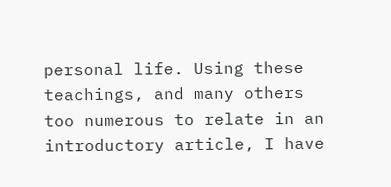personal life. Using these teachings, and many others too numerous to relate in an introductory article, I have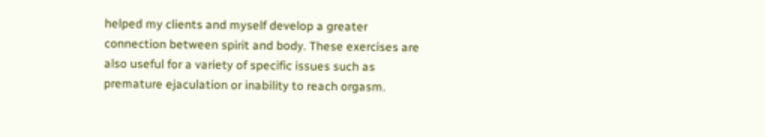helped my clients and myself develop a greater connection between spirit and body. These exercises are also useful for a variety of specific issues such as premature ejaculation or inability to reach orgasm.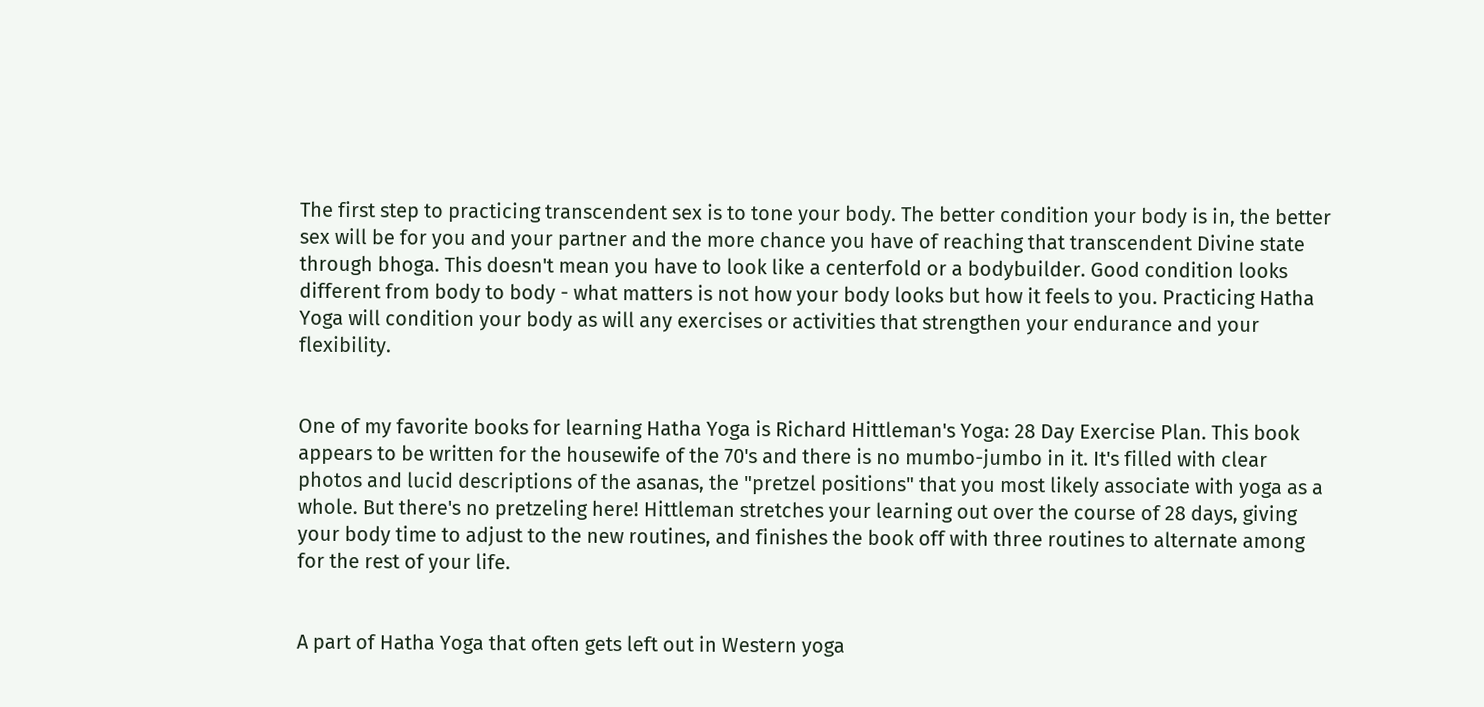The first step to practicing transcendent sex is to tone your body. The better condition your body is in, the better sex will be for you and your partner and the more chance you have of reaching that transcendent Divine state through bhoga. This doesn't mean you have to look like a centerfold or a bodybuilder. Good condition looks different from body to body - what matters is not how your body looks but how it feels to you. Practicing Hatha Yoga will condition your body as will any exercises or activities that strengthen your endurance and your flexibility.


One of my favorite books for learning Hatha Yoga is Richard Hittleman's Yoga: 28 Day Exercise Plan. This book appears to be written for the housewife of the 70's and there is no mumbo-jumbo in it. It's filled with clear photos and lucid descriptions of the asanas, the "pretzel positions" that you most likely associate with yoga as a whole. But there's no pretzeling here! Hittleman stretches your learning out over the course of 28 days, giving your body time to adjust to the new routines, and finishes the book off with three routines to alternate among for the rest of your life.


A part of Hatha Yoga that often gets left out in Western yoga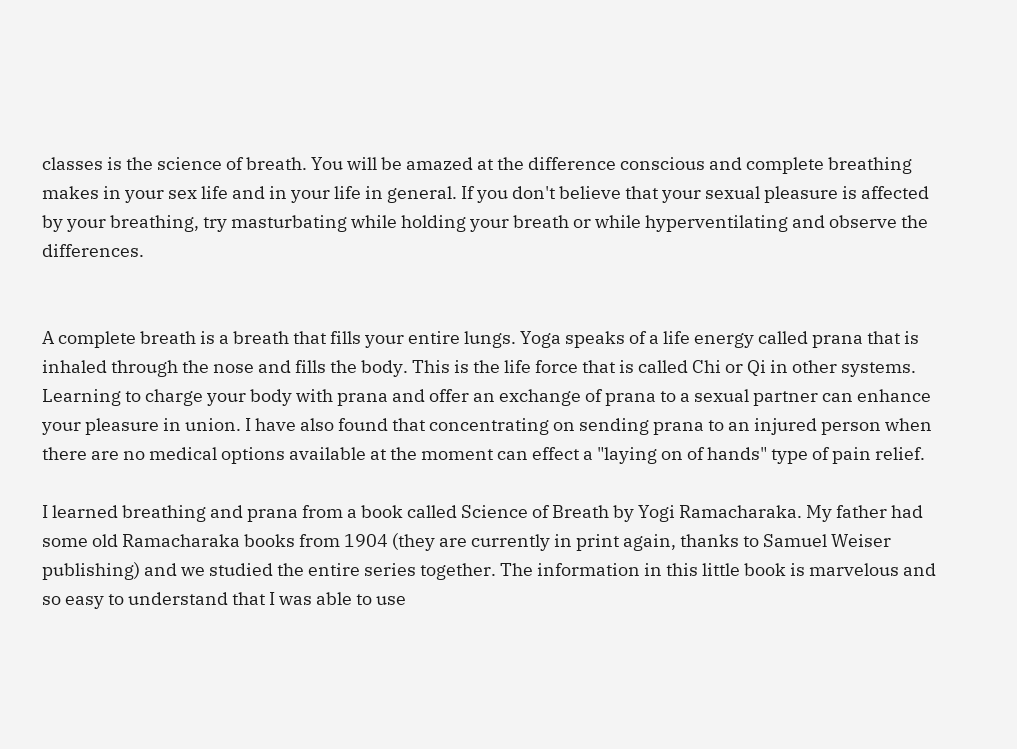classes is the science of breath. You will be amazed at the difference conscious and complete breathing makes in your sex life and in your life in general. If you don't believe that your sexual pleasure is affected by your breathing, try masturbating while holding your breath or while hyperventilating and observe the differences.


A complete breath is a breath that fills your entire lungs. Yoga speaks of a life energy called prana that is inhaled through the nose and fills the body. This is the life force that is called Chi or Qi in other systems. Learning to charge your body with prana and offer an exchange of prana to a sexual partner can enhance your pleasure in union. I have also found that concentrating on sending prana to an injured person when there are no medical options available at the moment can effect a "laying on of hands" type of pain relief.

I learned breathing and prana from a book called Science of Breath by Yogi Ramacharaka. My father had some old Ramacharaka books from 1904 (they are currently in print again, thanks to Samuel Weiser publishing) and we studied the entire series together. The information in this little book is marvelous and so easy to understand that I was able to use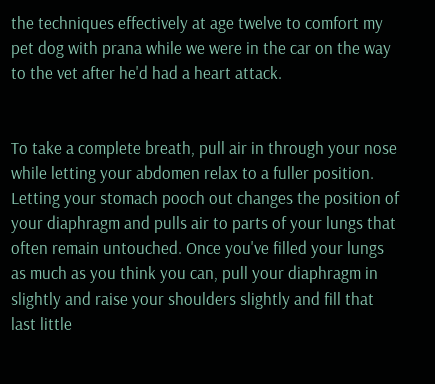the techniques effectively at age twelve to comfort my pet dog with prana while we were in the car on the way to the vet after he'd had a heart attack.


To take a complete breath, pull air in through your nose while letting your abdomen relax to a fuller position. Letting your stomach pooch out changes the position of your diaphragm and pulls air to parts of your lungs that often remain untouched. Once you've filled your lungs as much as you think you can, pull your diaphragm in slightly and raise your shoulders slightly and fill that last little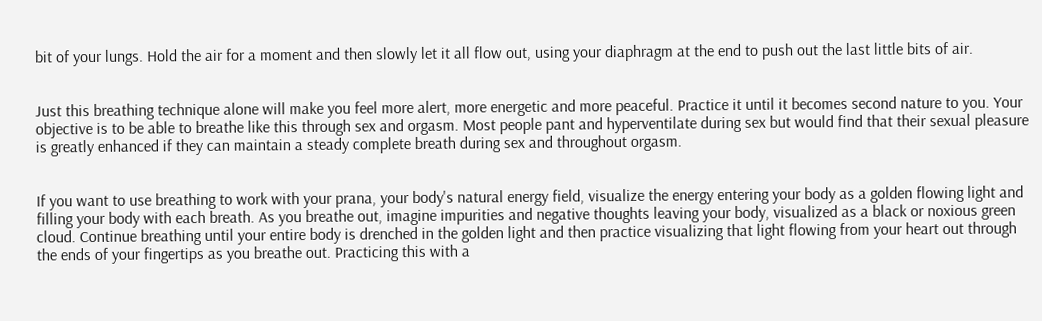bit of your lungs. Hold the air for a moment and then slowly let it all flow out, using your diaphragm at the end to push out the last little bits of air.


Just this breathing technique alone will make you feel more alert, more energetic and more peaceful. Practice it until it becomes second nature to you. Your objective is to be able to breathe like this through sex and orgasm. Most people pant and hyperventilate during sex but would find that their sexual pleasure is greatly enhanced if they can maintain a steady complete breath during sex and throughout orgasm.


If you want to use breathing to work with your prana, your body's natural energy field, visualize the energy entering your body as a golden flowing light and filling your body with each breath. As you breathe out, imagine impurities and negative thoughts leaving your body, visualized as a black or noxious green cloud. Continue breathing until your entire body is drenched in the golden light and then practice visualizing that light flowing from your heart out through the ends of your fingertips as you breathe out. Practicing this with a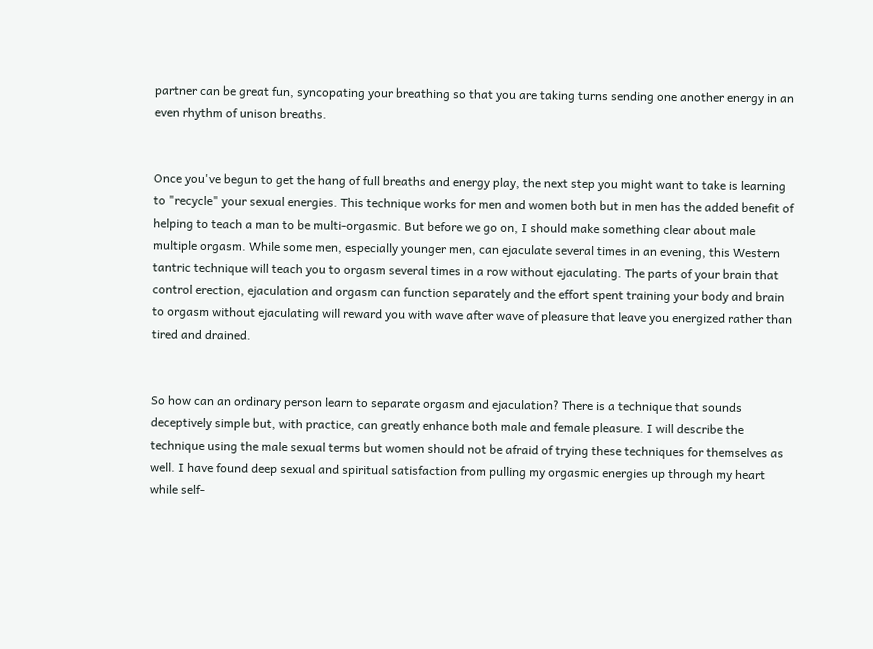partner can be great fun, syncopating your breathing so that you are taking turns sending one another energy in an even rhythm of unison breaths.


Once you've begun to get the hang of full breaths and energy play, the next step you might want to take is learning to "recycle" your sexual energies. This technique works for men and women both but in men has the added benefit of helping to teach a man to be multi-orgasmic. But before we go on, I should make something clear about male multiple orgasm. While some men, especially younger men, can ejaculate several times in an evening, this Western tantric technique will teach you to orgasm several times in a row without ejaculating. The parts of your brain that control erection, ejaculation and orgasm can function separately and the effort spent training your body and brain to orgasm without ejaculating will reward you with wave after wave of pleasure that leave you energized rather than tired and drained.


So how can an ordinary person learn to separate orgasm and ejaculation? There is a technique that sounds deceptively simple but, with practice, can greatly enhance both male and female pleasure. I will describe the technique using the male sexual terms but women should not be afraid of trying these techniques for themselves as well. I have found deep sexual and spiritual satisfaction from pulling my orgasmic energies up through my heart while self-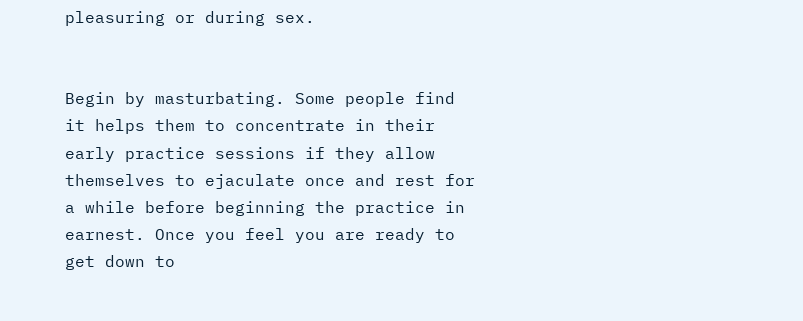pleasuring or during sex.


Begin by masturbating. Some people find it helps them to concentrate in their early practice sessions if they allow themselves to ejaculate once and rest for a while before beginning the practice in earnest. Once you feel you are ready to get down to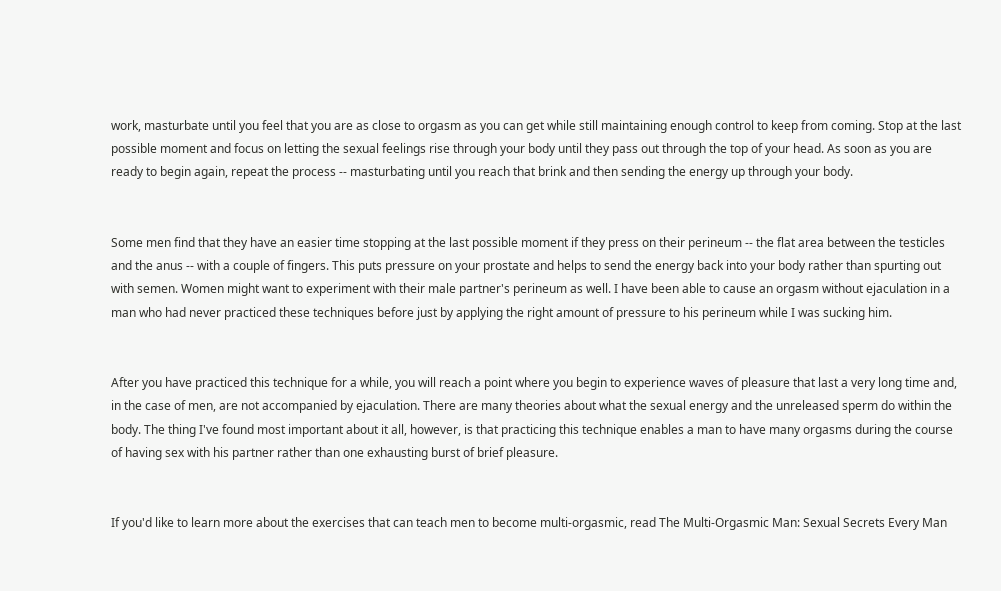work, masturbate until you feel that you are as close to orgasm as you can get while still maintaining enough control to keep from coming. Stop at the last possible moment and focus on letting the sexual feelings rise through your body until they pass out through the top of your head. As soon as you are ready to begin again, repeat the process -- masturbating until you reach that brink and then sending the energy up through your body.


Some men find that they have an easier time stopping at the last possible moment if they press on their perineum -- the flat area between the testicles and the anus -- with a couple of fingers. This puts pressure on your prostate and helps to send the energy back into your body rather than spurting out with semen. Women might want to experiment with their male partner's perineum as well. I have been able to cause an orgasm without ejaculation in a man who had never practiced these techniques before just by applying the right amount of pressure to his perineum while I was sucking him.


After you have practiced this technique for a while, you will reach a point where you begin to experience waves of pleasure that last a very long time and, in the case of men, are not accompanied by ejaculation. There are many theories about what the sexual energy and the unreleased sperm do within the body. The thing I've found most important about it all, however, is that practicing this technique enables a man to have many orgasms during the course of having sex with his partner rather than one exhausting burst of brief pleasure.


If you'd like to learn more about the exercises that can teach men to become multi-orgasmic, read The Multi-Orgasmic Man: Sexual Secrets Every Man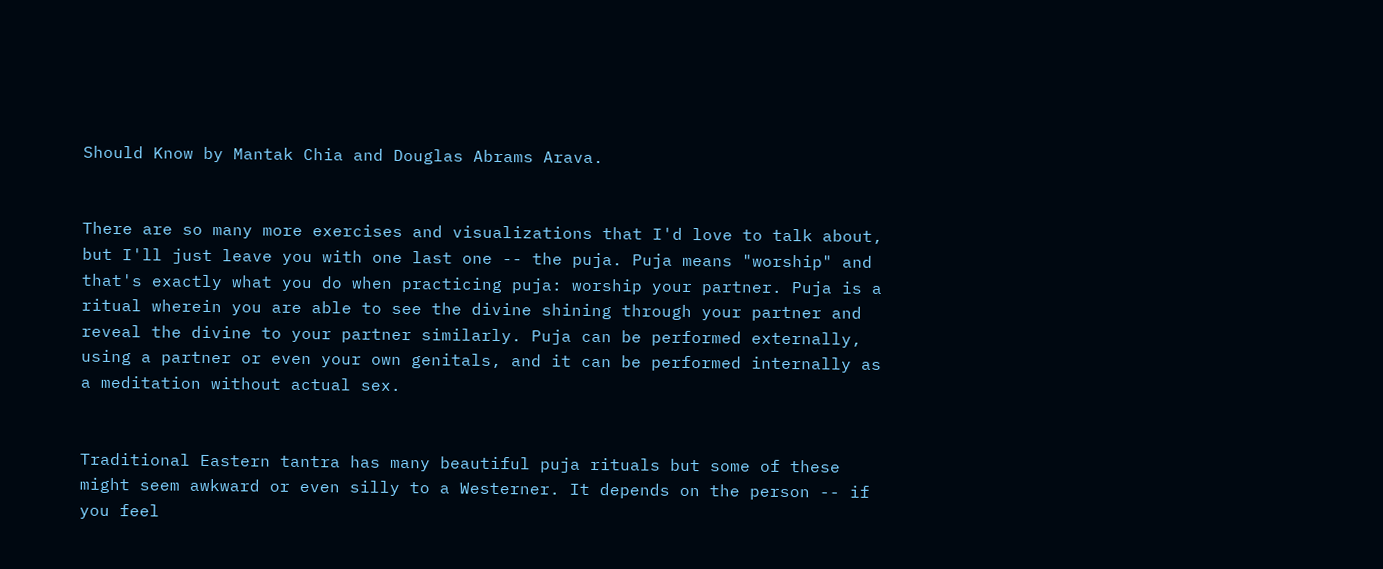Should Know by Mantak Chia and Douglas Abrams Arava.


There are so many more exercises and visualizations that I'd love to talk about, but I'll just leave you with one last one -- the puja. Puja means "worship" and that's exactly what you do when practicing puja: worship your partner. Puja is a ritual wherein you are able to see the divine shining through your partner and reveal the divine to your partner similarly. Puja can be performed externally, using a partner or even your own genitals, and it can be performed internally as a meditation without actual sex.


Traditional Eastern tantra has many beautiful puja rituals but some of these might seem awkward or even silly to a Westerner. It depends on the person -- if you feel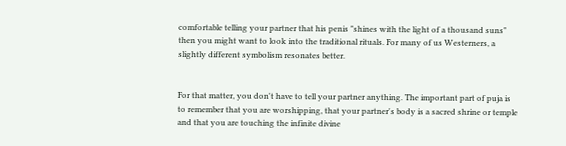comfortable telling your partner that his penis "shines with the light of a thousand suns" then you might want to look into the traditional rituals. For many of us Westerners, a slightly different symbolism resonates better.


For that matter, you don't have to tell your partner anything. The important part of puja is to remember that you are worshipping, that your partner's body is a sacred shrine or temple and that you are touching the infinite divine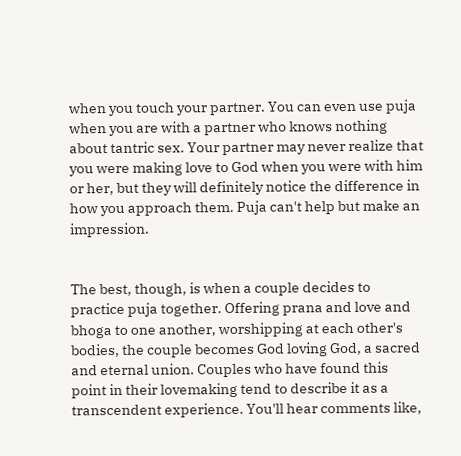when you touch your partner. You can even use puja when you are with a partner who knows nothing about tantric sex. Your partner may never realize that you were making love to God when you were with him or her, but they will definitely notice the difference in how you approach them. Puja can't help but make an impression.


The best, though, is when a couple decides to practice puja together. Offering prana and love and bhoga to one another, worshipping at each other's bodies, the couple becomes God loving God, a sacred and eternal union. Couples who have found this point in their lovemaking tend to describe it as a transcendent experience. You'll hear comments like,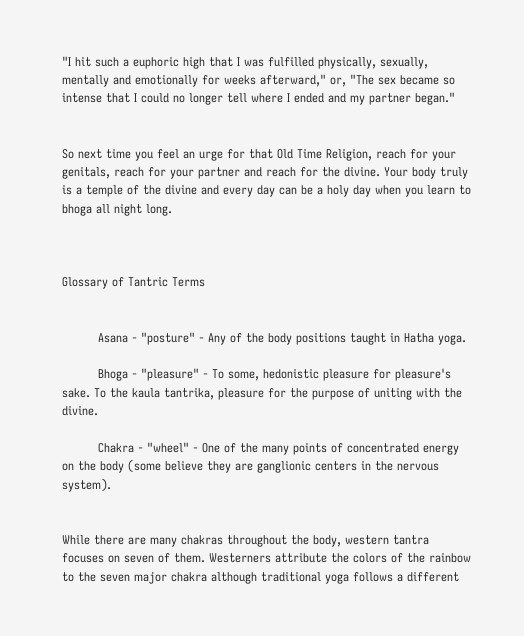"I hit such a euphoric high that I was fulfilled physically, sexually, mentally and emotionally for weeks afterward," or, "The sex became so intense that I could no longer tell where I ended and my partner began."


So next time you feel an urge for that Old Time Religion, reach for your genitals, reach for your partner and reach for the divine. Your body truly is a temple of the divine and every day can be a holy day when you learn to bhoga all night long.



Glossary of Tantric Terms


         Asana - "posture" - Any of the body positions taught in Hatha yoga.

         Bhoga - "pleasure" - To some, hedonistic pleasure for pleasure's sake. To the kaula tantrika, pleasure for the purpose of uniting with the divine.

         Chakra - "wheel" - One of the many points of concentrated energy on the body (some believe they are ganglionic centers in the nervous system).


While there are many chakras throughout the body, western tantra focuses on seven of them. Westerners attribute the colors of the rainbow to the seven major chakra although traditional yoga follows a different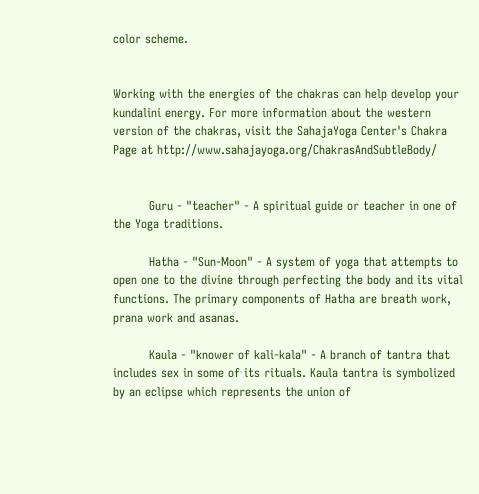color scheme.


Working with the energies of the chakras can help develop your kundalini energy. For more information about the western version of the chakras, visit the SahajaYoga Center's Chakra Page at http://www.sahajayoga.org/ChakrasAndSubtleBody/


         Guru - "teacher" - A spiritual guide or teacher in one of the Yoga traditions.

         Hatha - "Sun-Moon" - A system of yoga that attempts to open one to the divine through perfecting the body and its vital functions. The primary components of Hatha are breath work, prana work and asanas.

         Kaula - "knower of kali-kala" - A branch of tantra that includes sex in some of its rituals. Kaula tantra is symbolized by an eclipse which represents the union of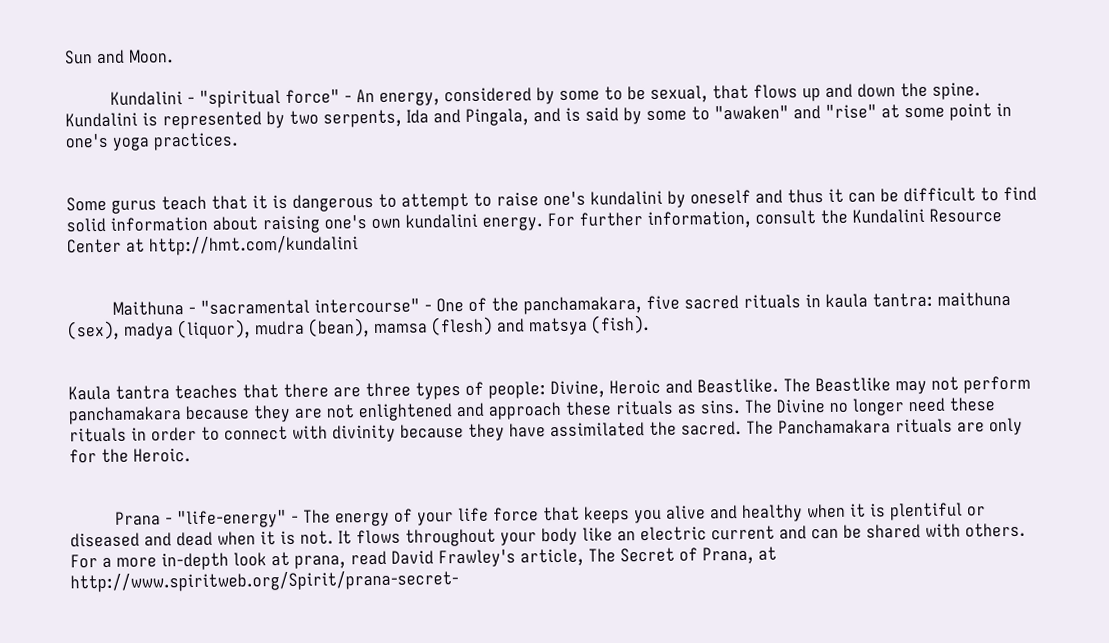Sun and Moon.

         Kundalini - "spiritual force" - An energy, considered by some to be sexual, that flows up and down the spine. Kundalini is represented by two serpents, Ida and Pingala, and is said by some to "awaken" and "rise" at some point in one's yoga practices.


Some gurus teach that it is dangerous to attempt to raise one's kundalini by oneself and thus it can be difficult to find solid information about raising one's own kundalini energy. For further information, consult the Kundalini Resource Center at http://hmt.com/kundalini


         Maithuna - "sacramental intercourse" - One of the panchamakara, five sacred rituals in kaula tantra: maithuna (sex), madya (liquor), mudra (bean), mamsa (flesh) and matsya (fish).


Kaula tantra teaches that there are three types of people: Divine, Heroic and Beastlike. The Beastlike may not perform panchamakara because they are not enlightened and approach these rituals as sins. The Divine no longer need these rituals in order to connect with divinity because they have assimilated the sacred. The Panchamakara rituals are only for the Heroic.


         Prana - "life-energy" - The energy of your life force that keeps you alive and healthy when it is plentiful or diseased and dead when it is not. It flows throughout your body like an electric current and can be shared with others. For a more in-depth look at prana, read David Frawley's article, The Secret of Prana, at http://www.spiritweb.org/Spirit/prana-secret-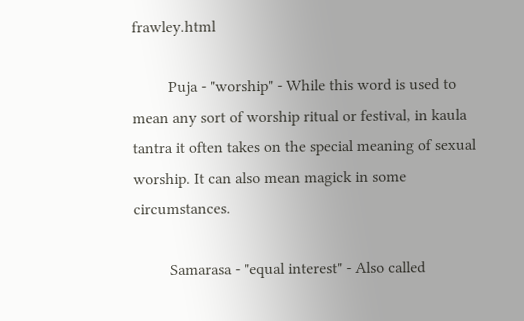frawley.html

         Puja - "worship" - While this word is used to mean any sort of worship ritual or festival, in kaula tantra it often takes on the special meaning of sexual worship. It can also mean magick in some circumstances.

         Samarasa - "equal interest" - Also called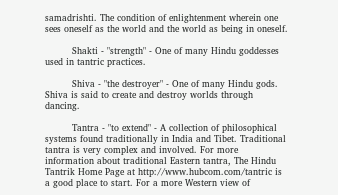samadrishti. The condition of enlightenment wherein one sees oneself as the world and the world as being in oneself.

         Shakti - "strength" - One of many Hindu goddesses used in tantric practices.

         Shiva - "the destroyer" - One of many Hindu gods. Shiva is said to create and destroy worlds through dancing.

         Tantra - "to extend" - A collection of philosophical systems found traditionally in India and Tibet. Traditional tantra is very complex and involved. For more information about traditional Eastern tantra, The Hindu Tantrik Home Page at http://www.hubcom.com/tantric is a good place to start. For a more Western view of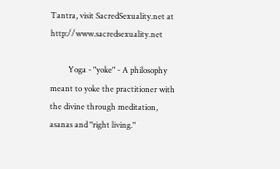Tantra, visit SacredSexuality.net at http://www.sacredsexuality.net

         Yoga - "yoke" - A philosophy meant to yoke the practitioner with the divine through meditation, asanas and "right living."